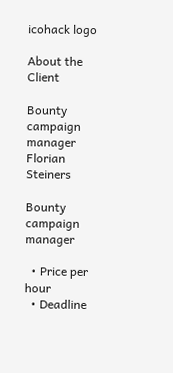icohack logo

About the Client

Bounty campaign manager
Florian Steiners

Bounty campaign manager

  • Price per hour
  • Deadline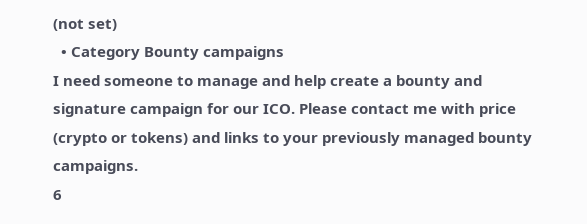(not set)
  • Category Bounty campaigns
I need someone to manage and help create a bounty and signature campaign for our ICO. Please contact me with price (crypto or tokens) and links to your previously managed bounty campaigns.
6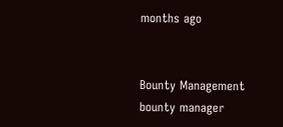months ago


Bounty Management
bounty manager